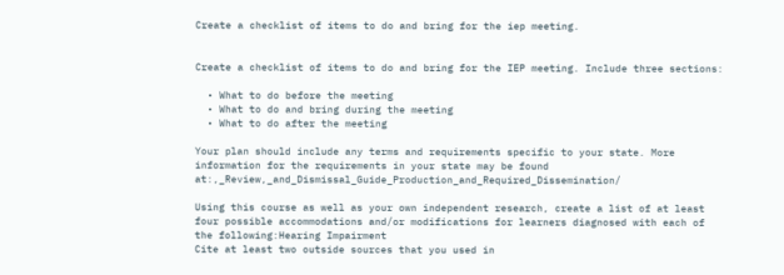Create a checklist of items to do and bring for the iep meeting.


Create a checklist of items to do and bring for the IEP meeting. Include three sections:

  • What to do before the meeting
  • What to do and bring during the meeting
  • What to do after the meeting

Your plan should include any terms and requirements specific to your state. More information for the requirements in your state may be found at:,_Review,_and_Dismissal_Guide_Production_and_Required_Dissemination/

Using this course as well as your own independent research, create a list of at least four possible accommodations and/or modifications for learners diagnosed with each of the following:Hearing Impairment
Cite at least two outside sources that you used in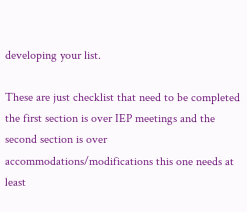developing your list.

These are just checklist that need to be completed the first section is over IEP meetings and the second section is over accommodations/modifications this one needs at least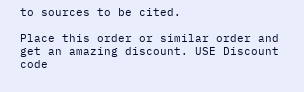to sources to be cited.

Place this order or similar order and get an amazing discount. USE Discount code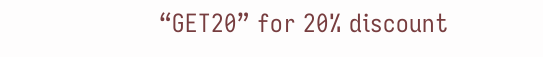“GET20” for 20% discount